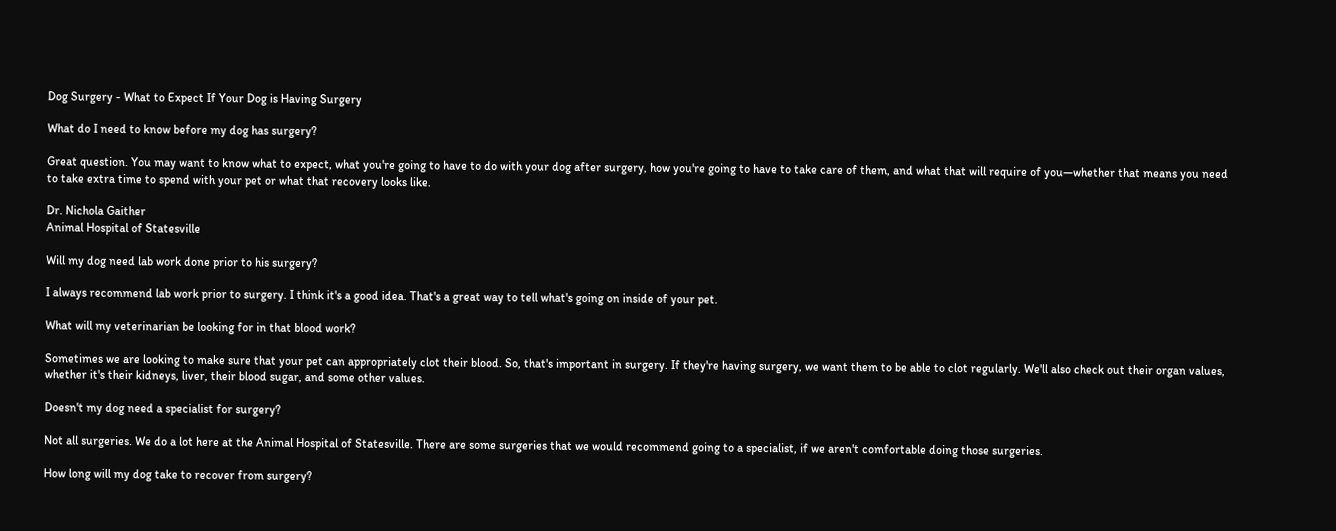Dog Surgery - What to Expect If Your Dog is Having Surgery

What do I need to know before my dog has surgery?

Great question. You may want to know what to expect, what you're going to have to do with your dog after surgery, how you're going to have to take care of them, and what that will require of you—whether that means you need to take extra time to spend with your pet or what that recovery looks like.

Dr. Nichola Gaither
Animal Hospital of Statesville

Will my dog need lab work done prior to his surgery?

I always recommend lab work prior to surgery. I think it's a good idea. That's a great way to tell what's going on inside of your pet.

What will my veterinarian be looking for in that blood work?

Sometimes we are looking to make sure that your pet can appropriately clot their blood. So, that's important in surgery. If they're having surgery, we want them to be able to clot regularly. We'll also check out their organ values, whether it's their kidneys, liver, their blood sugar, and some other values.

Doesn't my dog need a specialist for surgery?

Not all surgeries. We do a lot here at the Animal Hospital of Statesville. There are some surgeries that we would recommend going to a specialist, if we aren't comfortable doing those surgeries.

How long will my dog take to recover from surgery?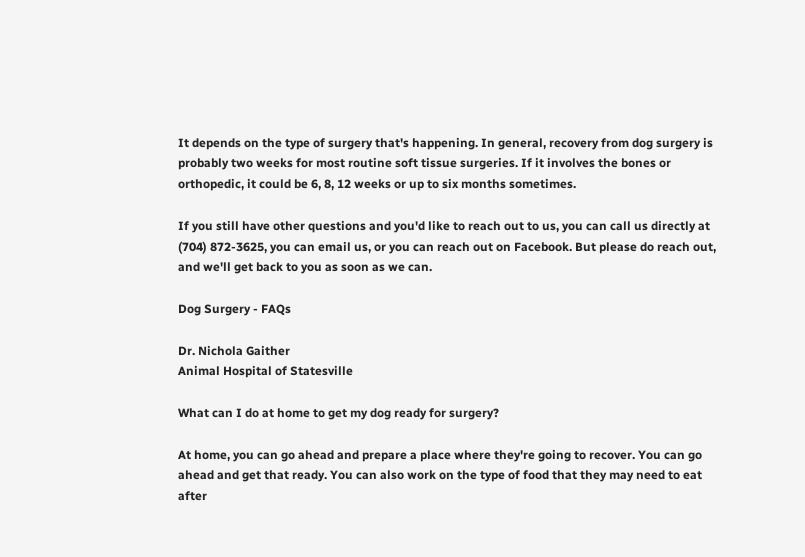It depends on the type of surgery that's happening. In general, recovery from dog surgery is probably two weeks for most routine soft tissue surgeries. If it involves the bones or orthopedic, it could be 6, 8, 12 weeks or up to six months sometimes.

If you still have other questions and you'd like to reach out to us, you can call us directly at (704) 872-3625, you can email us, or you can reach out on Facebook. But please do reach out, and we'll get back to you as soon as we can.

Dog Surgery - FAQs

Dr. Nichola Gaither
Animal Hospital of Statesville

What can I do at home to get my dog ready for surgery?

At home, you can go ahead and prepare a place where they're going to recover. You can go ahead and get that ready. You can also work on the type of food that they may need to eat after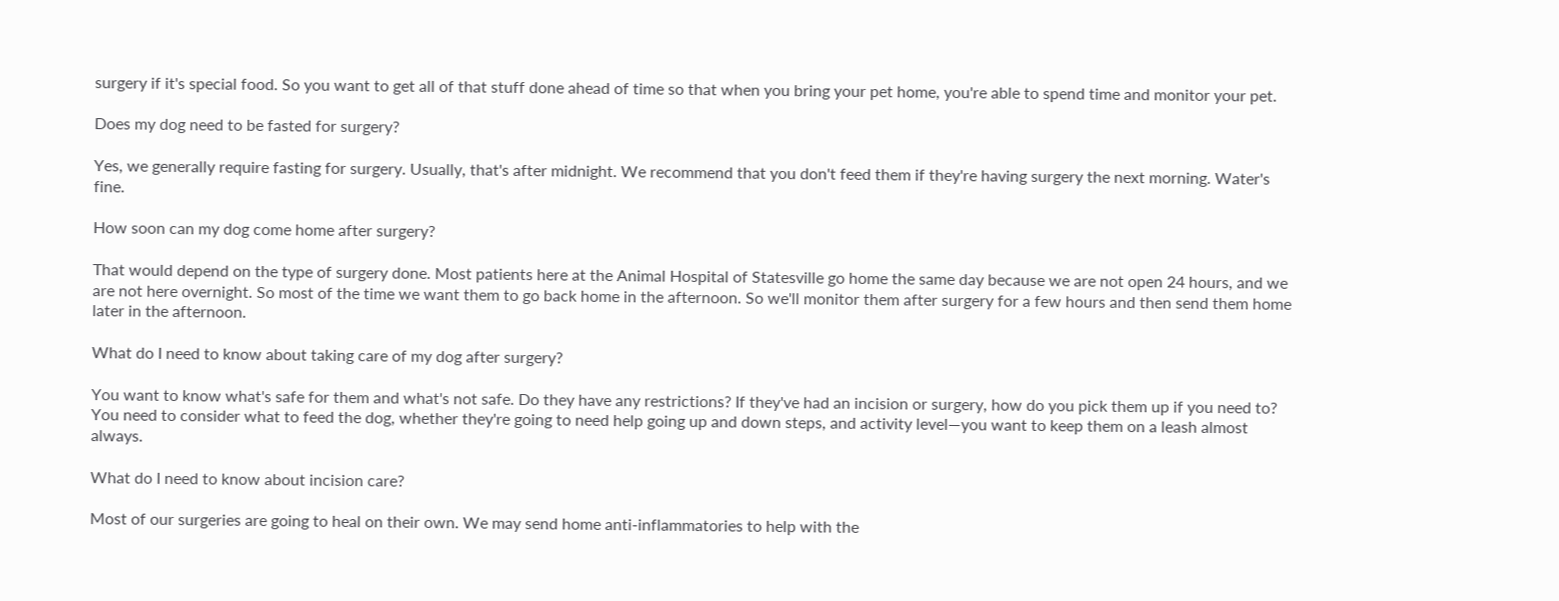surgery if it's special food. So you want to get all of that stuff done ahead of time so that when you bring your pet home, you're able to spend time and monitor your pet.

Does my dog need to be fasted for surgery?

Yes, we generally require fasting for surgery. Usually, that's after midnight. We recommend that you don't feed them if they're having surgery the next morning. Water's fine.

How soon can my dog come home after surgery?

That would depend on the type of surgery done. Most patients here at the Animal Hospital of Statesville go home the same day because we are not open 24 hours, and we are not here overnight. So most of the time we want them to go back home in the afternoon. So we'll monitor them after surgery for a few hours and then send them home later in the afternoon.

What do I need to know about taking care of my dog after surgery?

You want to know what's safe for them and what's not safe. Do they have any restrictions? If they've had an incision or surgery, how do you pick them up if you need to? You need to consider what to feed the dog, whether they're going to need help going up and down steps, and activity level—you want to keep them on a leash almost always.

What do I need to know about incision care?

Most of our surgeries are going to heal on their own. We may send home anti-inflammatories to help with the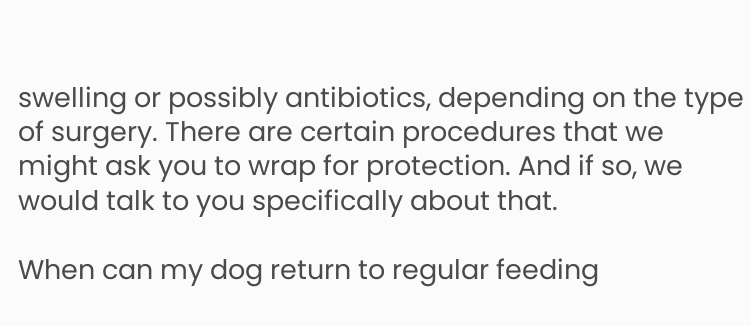swelling or possibly antibiotics, depending on the type of surgery. There are certain procedures that we might ask you to wrap for protection. And if so, we would talk to you specifically about that.

When can my dog return to regular feeding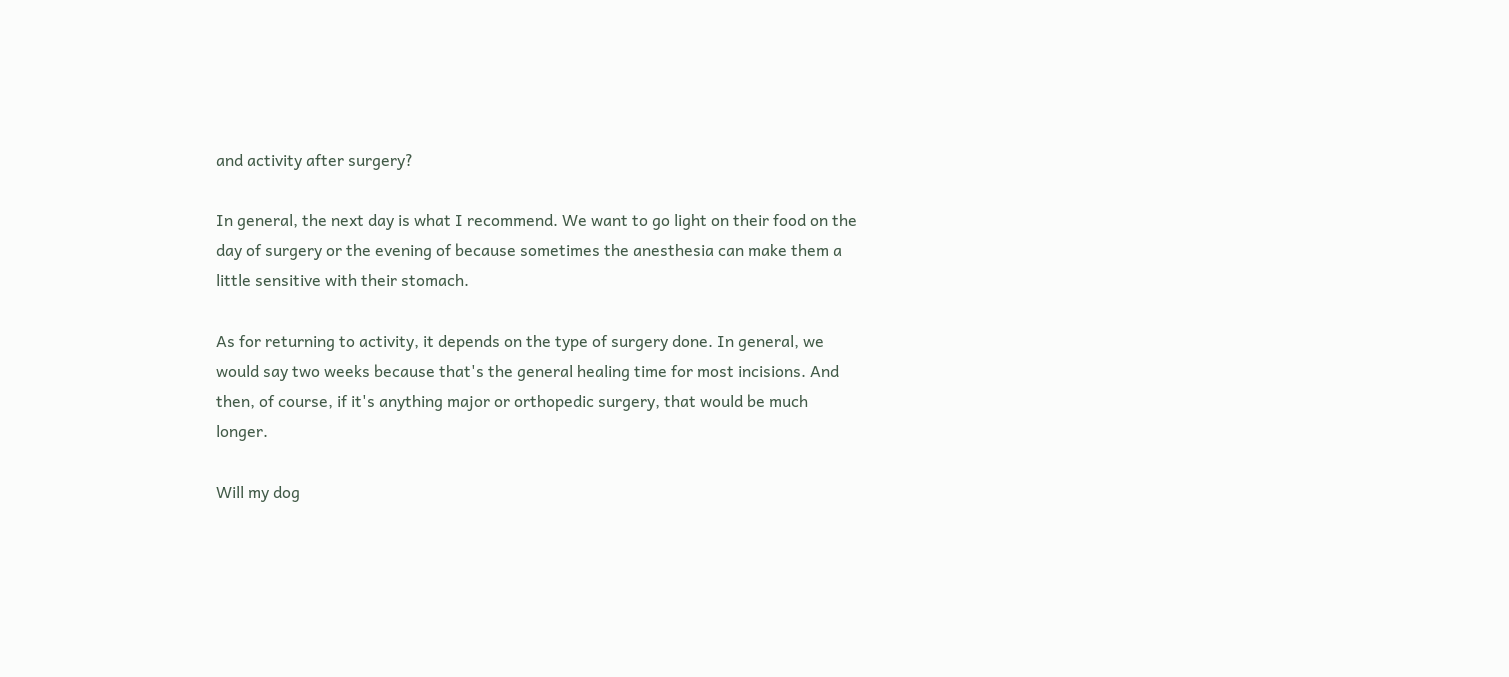and activity after surgery?

In general, the next day is what I recommend. We want to go light on their food on the day of surgery or the evening of because sometimes the anesthesia can make them a little sensitive with their stomach.

As for returning to activity, it depends on the type of surgery done. In general, we would say two weeks because that's the general healing time for most incisions. And then, of course, if it's anything major or orthopedic surgery, that would be much longer.

Will my dog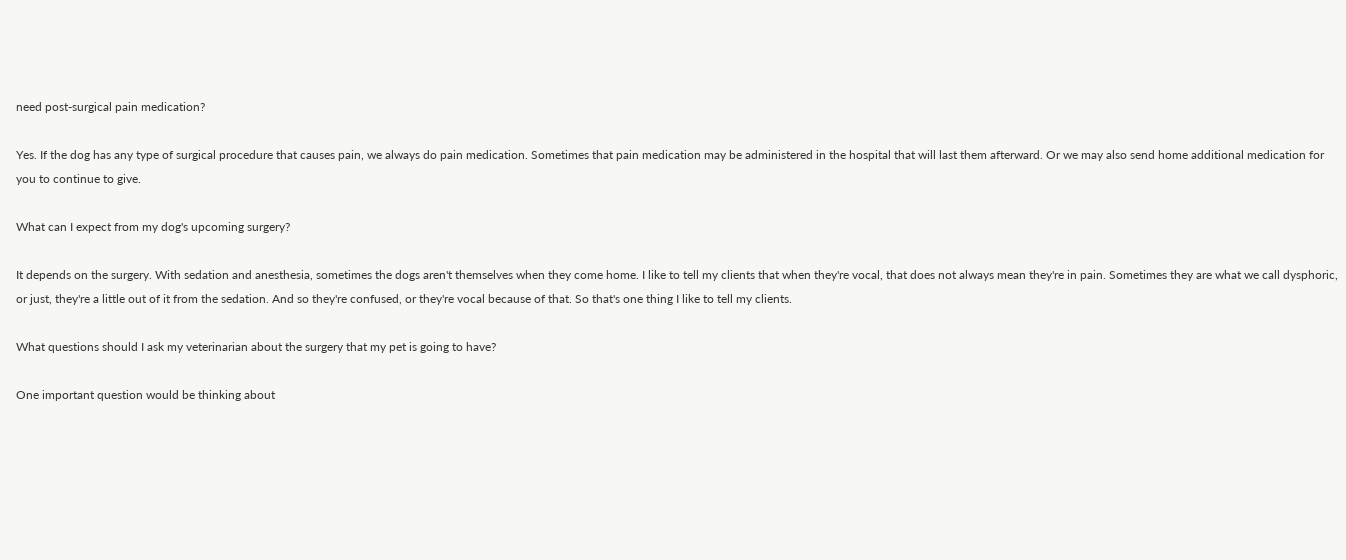need post-surgical pain medication?

Yes. If the dog has any type of surgical procedure that causes pain, we always do pain medication. Sometimes that pain medication may be administered in the hospital that will last them afterward. Or we may also send home additional medication for you to continue to give.

What can I expect from my dog's upcoming surgery?

It depends on the surgery. With sedation and anesthesia, sometimes the dogs aren't themselves when they come home. I like to tell my clients that when they're vocal, that does not always mean they're in pain. Sometimes they are what we call dysphoric, or just, they're a little out of it from the sedation. And so they're confused, or they're vocal because of that. So that's one thing I like to tell my clients.

What questions should I ask my veterinarian about the surgery that my pet is going to have?

One important question would be thinking about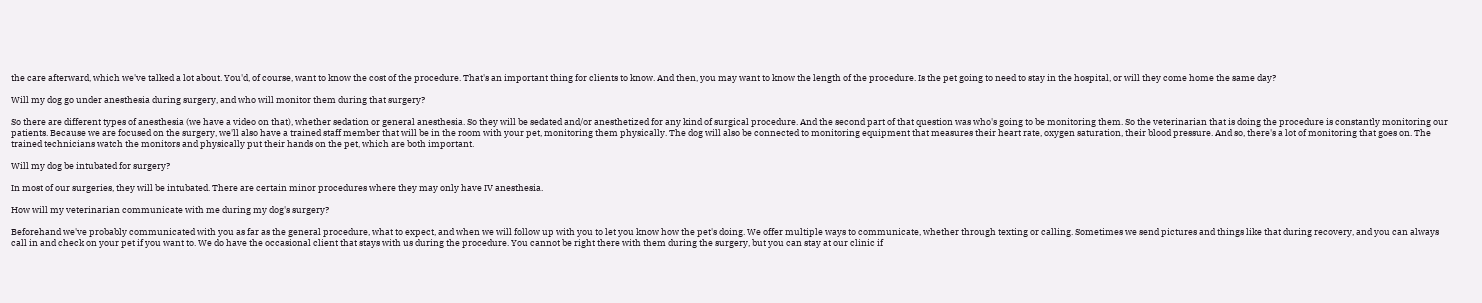the care afterward, which we've talked a lot about. You'd, of course, want to know the cost of the procedure. That's an important thing for clients to know. And then, you may want to know the length of the procedure. Is the pet going to need to stay in the hospital, or will they come home the same day?

Will my dog go under anesthesia during surgery, and who will monitor them during that surgery?

So there are different types of anesthesia (we have a video on that), whether sedation or general anesthesia. So they will be sedated and/or anesthetized for any kind of surgical procedure. And the second part of that question was who's going to be monitoring them. So the veterinarian that is doing the procedure is constantly monitoring our patients. Because we are focused on the surgery, we'll also have a trained staff member that will be in the room with your pet, monitoring them physically. The dog will also be connected to monitoring equipment that measures their heart rate, oxygen saturation, their blood pressure. And so, there's a lot of monitoring that goes on. The trained technicians watch the monitors and physically put their hands on the pet, which are both important.

Will my dog be intubated for surgery?

In most of our surgeries, they will be intubated. There are certain minor procedures where they may only have IV anesthesia.

How will my veterinarian communicate with me during my dog's surgery?

Beforehand we've probably communicated with you as far as the general procedure, what to expect, and when we will follow up with you to let you know how the pet's doing. We offer multiple ways to communicate, whether through texting or calling. Sometimes we send pictures and things like that during recovery, and you can always call in and check on your pet if you want to. We do have the occasional client that stays with us during the procedure. You cannot be right there with them during the surgery, but you can stay at our clinic if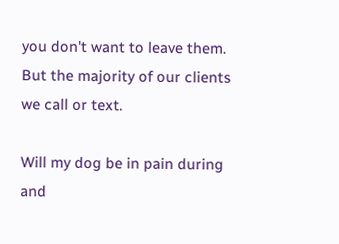you don't want to leave them. But the majority of our clients we call or text.

Will my dog be in pain during and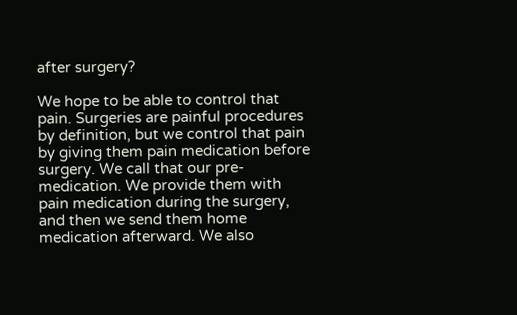after surgery?

We hope to be able to control that pain. Surgeries are painful procedures by definition, but we control that pain by giving them pain medication before surgery. We call that our pre-medication. We provide them with pain medication during the surgery, and then we send them home medication afterward. We also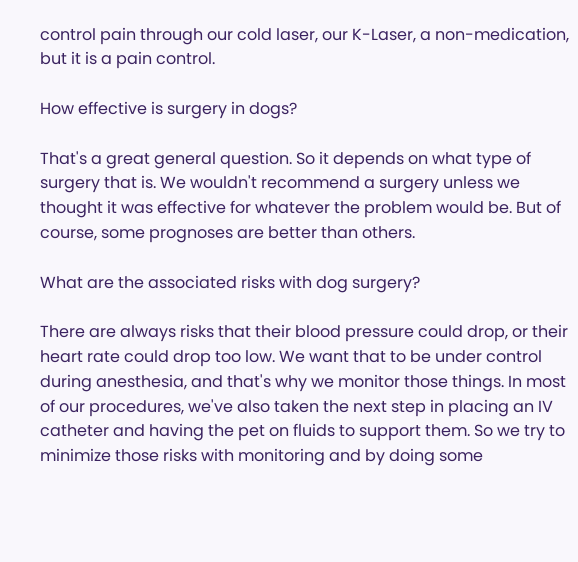control pain through our cold laser, our K-Laser, a non-medication, but it is a pain control.

How effective is surgery in dogs?

That's a great general question. So it depends on what type of surgery that is. We wouldn't recommend a surgery unless we thought it was effective for whatever the problem would be. But of course, some prognoses are better than others.

What are the associated risks with dog surgery?

There are always risks that their blood pressure could drop, or their heart rate could drop too low. We want that to be under control during anesthesia, and that's why we monitor those things. In most of our procedures, we've also taken the next step in placing an IV catheter and having the pet on fluids to support them. So we try to minimize those risks with monitoring and by doing some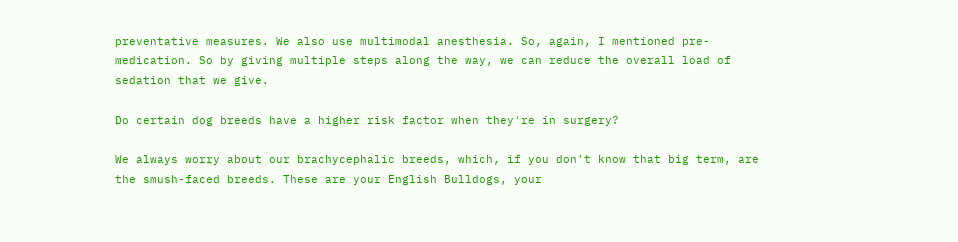preventative measures. We also use multimodal anesthesia. So, again, I mentioned pre-medication. So by giving multiple steps along the way, we can reduce the overall load of sedation that we give.

Do certain dog breeds have a higher risk factor when they're in surgery?

We always worry about our brachycephalic breeds, which, if you don't know that big term, are the smush-faced breeds. These are your English Bulldogs, your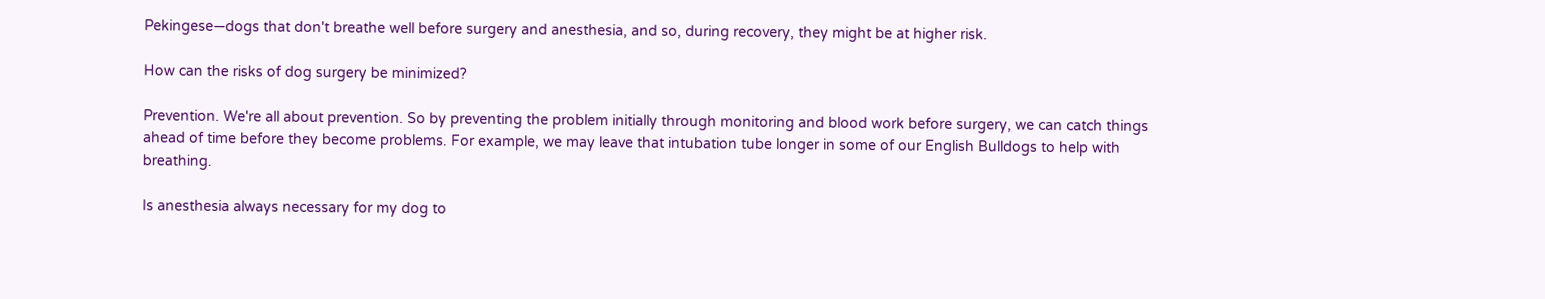Pekingese—dogs that don't breathe well before surgery and anesthesia, and so, during recovery, they might be at higher risk.

How can the risks of dog surgery be minimized?

Prevention. We're all about prevention. So by preventing the problem initially through monitoring and blood work before surgery, we can catch things ahead of time before they become problems. For example, we may leave that intubation tube longer in some of our English Bulldogs to help with breathing.

Is anesthesia always necessary for my dog to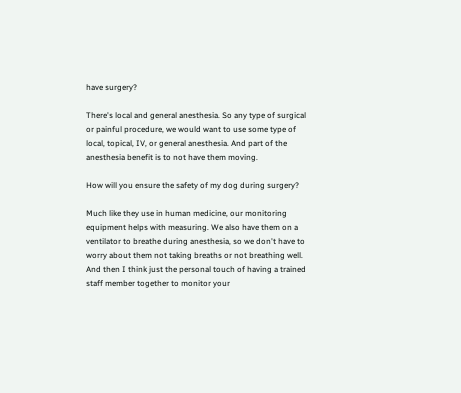have surgery?

There's local and general anesthesia. So any type of surgical or painful procedure, we would want to use some type of local, topical, IV, or general anesthesia. And part of the anesthesia benefit is to not have them moving.

How will you ensure the safety of my dog during surgery?

Much like they use in human medicine, our monitoring equipment helps with measuring. We also have them on a ventilator to breathe during anesthesia, so we don't have to worry about them not taking breaths or not breathing well. And then I think just the personal touch of having a trained staff member together to monitor your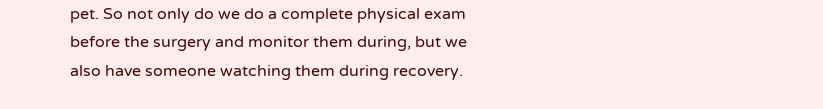pet. So not only do we do a complete physical exam before the surgery and monitor them during, but we also have someone watching them during recovery.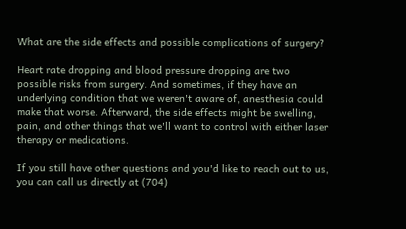What are the side effects and possible complications of surgery?

Heart rate dropping and blood pressure dropping are two possible risks from surgery. And sometimes, if they have an underlying condition that we weren't aware of, anesthesia could make that worse. Afterward, the side effects might be swelling, pain, and other things that we'll want to control with either laser therapy or medications.

If you still have other questions and you'd like to reach out to us, you can call us directly at (704)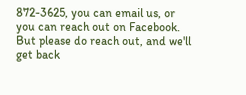872-3625, you can email us, or you can reach out on Facebook. But please do reach out, and we'll get back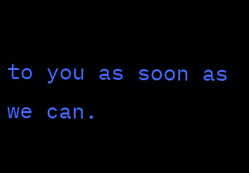to you as soon as we can.